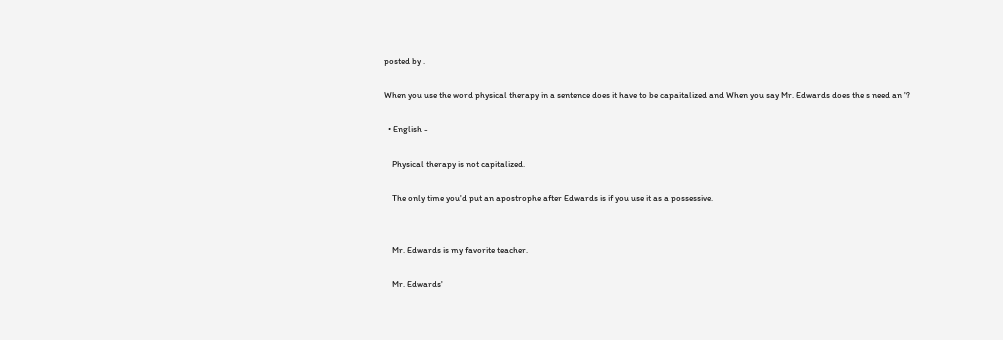posted by .

When you use the word physical therapy in a sentence does it have to be capaitalized and When you say Mr. Edwards does the s need an '?

  • English -

    Physical therapy is not capitalized.

    The only time you'd put an apostrophe after Edwards is if you use it as a possessive.


    Mr. Edwards is my favorite teacher.

    Mr. Edwards'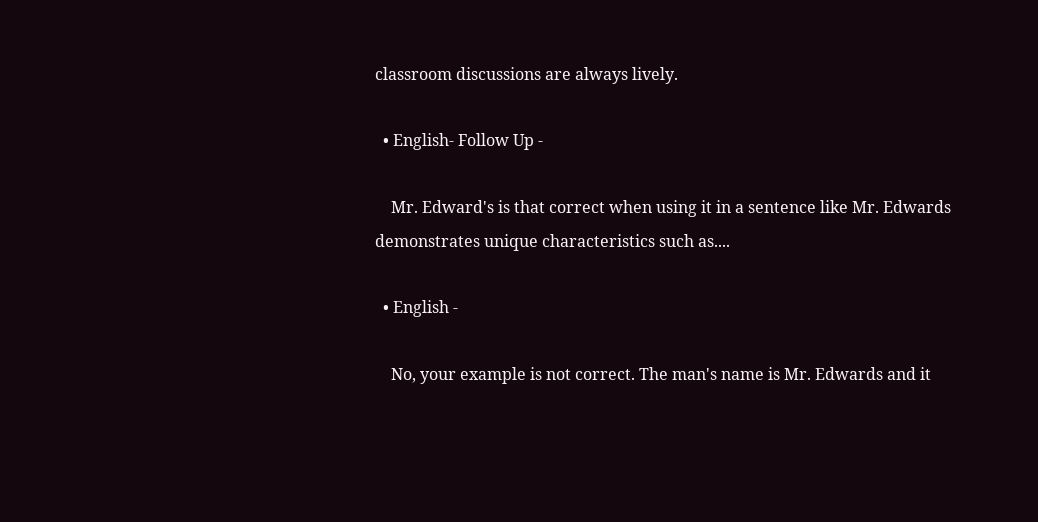classroom discussions are always lively.

  • English- Follow Up -

    Mr. Edward's is that correct when using it in a sentence like Mr. Edwards demonstrates unique characteristics such as....

  • English -

    No, your example is not correct. The man's name is Mr. Edwards and it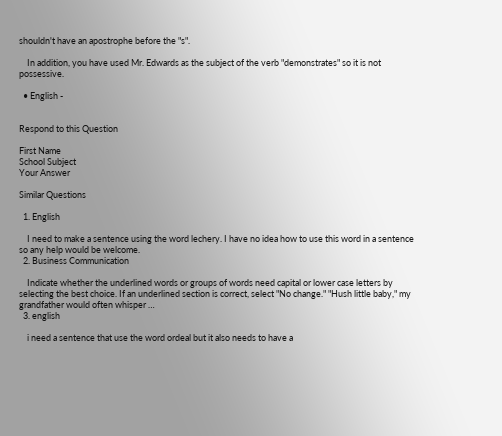shouldn't have an apostrophe before the "s".

    In addition, you have used Mr. Edwards as the subject of the verb "demonstrates" so it is not possessive.

  • English -


Respond to this Question

First Name
School Subject
Your Answer

Similar Questions

  1. English

    I need to make a sentence using the word lechery. I have no idea how to use this word in a sentence so any help would be welcome.
  2. Business Communication

    Indicate whether the underlined words or groups of words need capital or lower case letters by selecting the best choice. If an underlined section is correct, select "No change." "Hush little baby," my grandfather would often whisper …
  3. english

    i need a sentence that use the word ordeal but it also needs to have a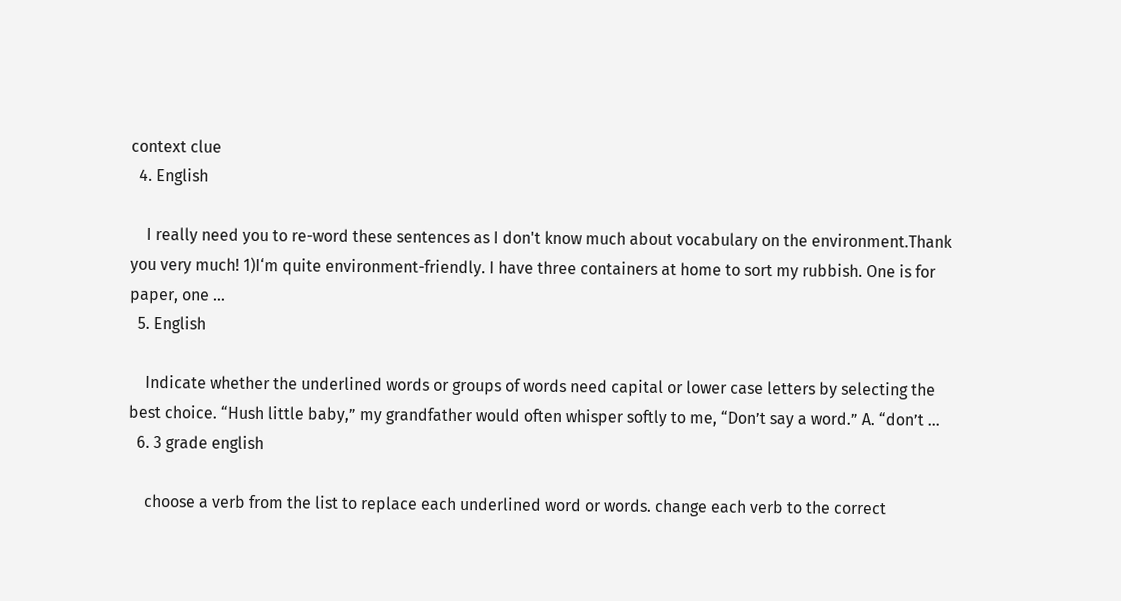context clue
  4. English

    I really need you to re-word these sentences as I don't know much about vocabulary on the environment.Thank you very much! 1)I‘m quite environment-friendly. I have three containers at home to sort my rubbish. One is for paper, one …
  5. English

    Indicate whether the underlined words or groups of words need capital or lower case letters by selecting the best choice. “Hush little baby,” my grandfather would often whisper softly to me, “Don’t say a word.” A. “don’t …
  6. 3 grade english

    choose a verb from the list to replace each underlined word or words. change each verb to the correct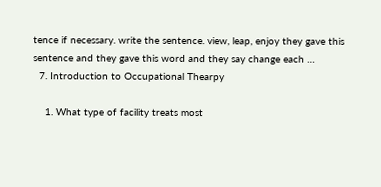tence if necessary. write the sentence. view, leap, enjoy they gave this sentence and they gave this word and they say change each …
  7. Introduction to Occupational Thearpy

    1. What type of facility treats most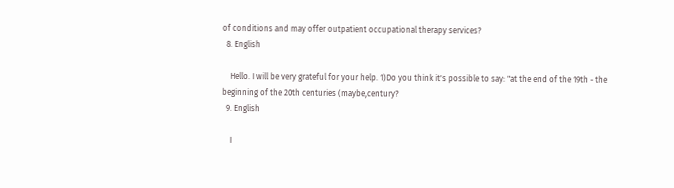of conditions and may offer outpatient occupational therapy services?
  8. English

    Hello. I will be very grateful for your help. 1)Do you think it's possible to say: "at the end of the 19th - the beginning of the 20th centuries (maybe,century?
  9. English

    I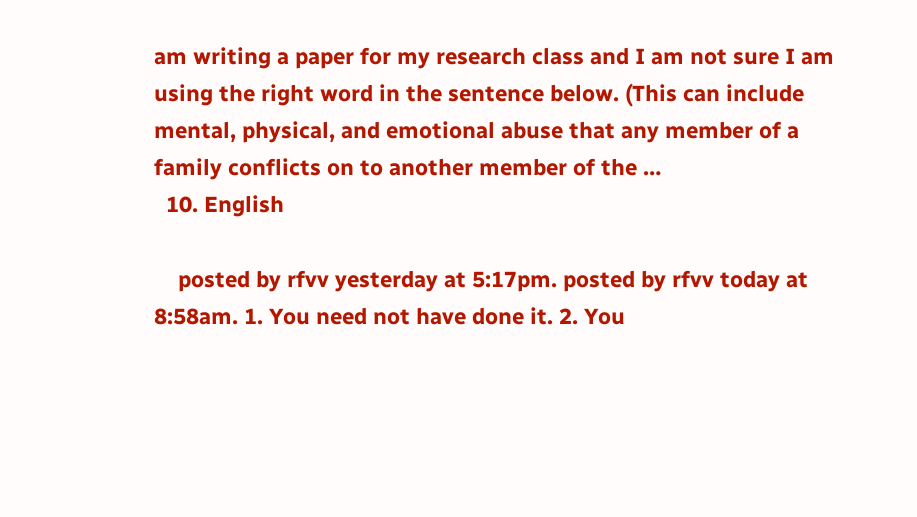am writing a paper for my research class and I am not sure I am using the right word in the sentence below. (This can include mental, physical, and emotional abuse that any member of a family conflicts on to another member of the …
  10. English

    posted by rfvv yesterday at 5:17pm. posted by rfvv today at 8:58am. 1. You need not have done it. 2. You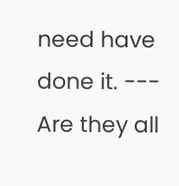need have done it. --- Are they all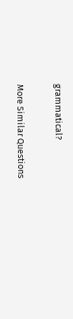grammatical?

More Similar Questions